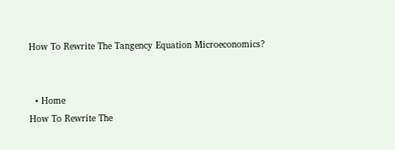How To Rewrite The Tangency Equation Microeconomics?


  • Home
How To Rewrite The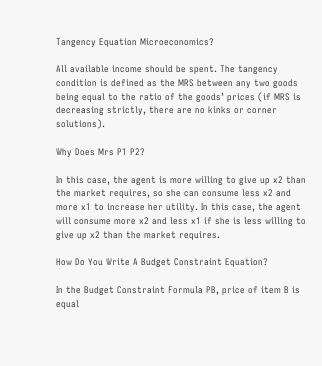Tangency Equation Microeconomics?

All available income should be spent. The tangency condition is defined as the MRS between any two goods being equal to the ratio of the goods’ prices (if MRS is decreasing strictly, there are no kinks or corner solutions).

Why Does Mrs P1 P2?

In this case, the agent is more willing to give up x2 than the market requires, so she can consume less x2 and more x1 to increase her utility. In this case, the agent will consume more x2 and less x1 if she is less willing to give up x2 than the market requires.

How Do You Write A Budget Constraint Equation?

In the Budget Constraint Formula PB, price of item B is equal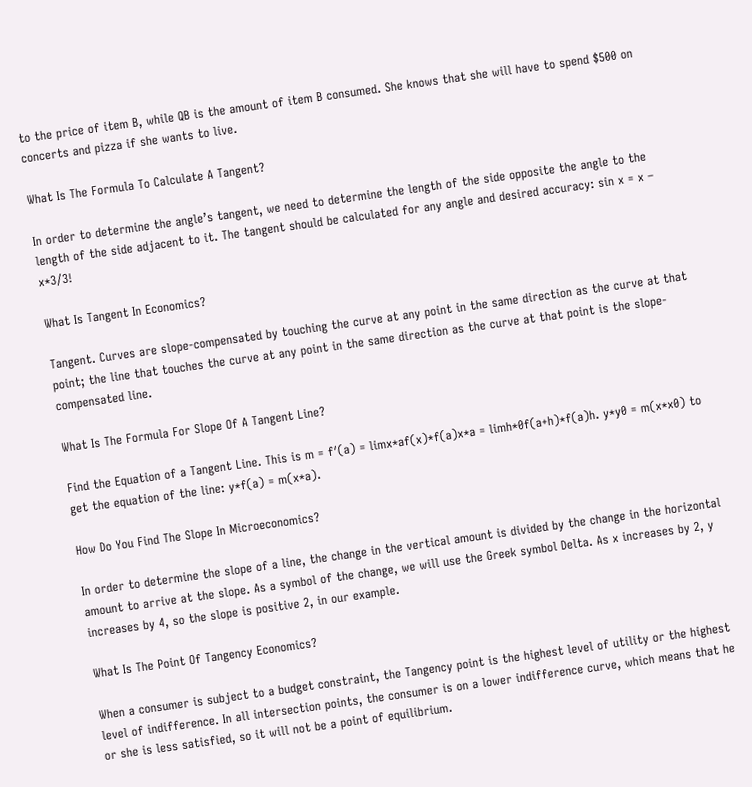to the price of item B, while QB is the amount of item B consumed. She knows that she will have to spend $500 on concerts and pizza if she wants to live.

What Is The Formula To Calculate A Tangent?

In order to determine the angle’s tangent, we need to determine the length of the side opposite the angle to the length of the side adjacent to it. The tangent should be calculated for any angle and desired accuracy: sin x = x – x*3/3!

What Is Tangent In Economics?

Tangent. Curves are slope-compensated by touching the curve at any point in the same direction as the curve at that point; the line that touches the curve at any point in the same direction as the curve at that point is the slope-compensated line.

What Is The Formula For Slope Of A Tangent Line?

Find the Equation of a Tangent Line. This is m = f′(a) = limx*af(x)*f(a)x*a = limh*0f(a+h)*f(a)h. y*y0 = m(x*x0) to get the equation of the line: y*f(a) = m(x*a).

How Do You Find The Slope In Microeconomics?

In order to determine the slope of a line, the change in the vertical amount is divided by the change in the horizontal amount to arrive at the slope. As a symbol of the change, we will use the Greek symbol Delta. As x increases by 2, y increases by 4, so the slope is positive 2, in our example.

What Is The Point Of Tangency Economics?

When a consumer is subject to a budget constraint, the Tangency point is the highest level of utility or the highest level of indifference. In all intersection points, the consumer is on a lower indifference curve, which means that he or she is less satisfied, so it will not be a point of equilibrium.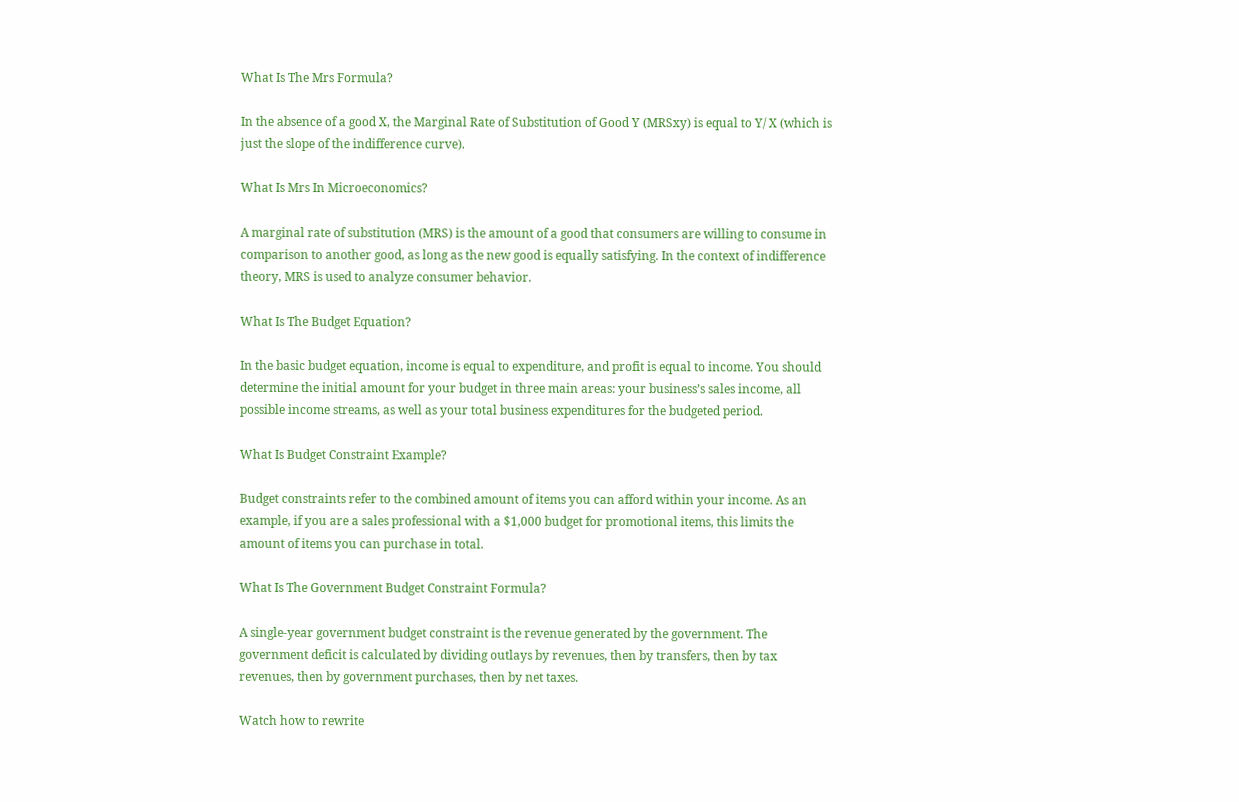What Is The Mrs Formula?

In the absence of a good X, the Marginal Rate of Substitution of Good Y (MRSxy) is equal to Y/ X (which is just the slope of the indifference curve).

What Is Mrs In Microeconomics?

A marginal rate of substitution (MRS) is the amount of a good that consumers are willing to consume in comparison to another good, as long as the new good is equally satisfying. In the context of indifference theory, MRS is used to analyze consumer behavior.

What Is The Budget Equation?

In the basic budget equation, income is equal to expenditure, and profit is equal to income. You should determine the initial amount for your budget in three main areas: your business’s sales income, all possible income streams, as well as your total business expenditures for the budgeted period.

What Is Budget Constraint Example?

Budget constraints refer to the combined amount of items you can afford within your income. As an example, if you are a sales professional with a $1,000 budget for promotional items, this limits the amount of items you can purchase in total.

What Is The Government Budget Constraint Formula?

A single-year government budget constraint is the revenue generated by the government. The government deficit is calculated by dividing outlays by revenues, then by transfers, then by tax revenues, then by government purchases, then by net taxes.

Watch how to rewrite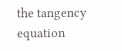the tangency equation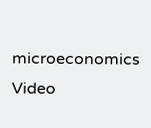microeconomics Video